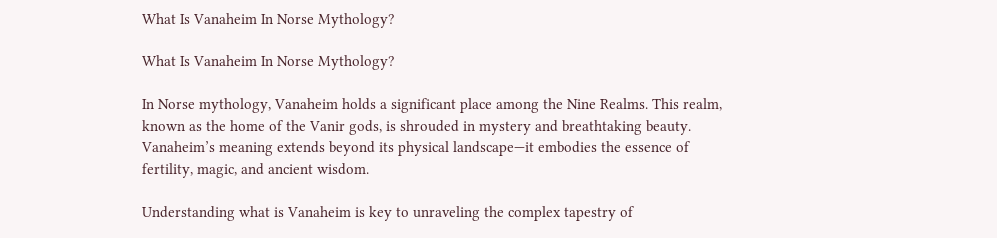What Is Vanaheim In Norse Mythology?

What Is Vanaheim In Norse Mythology?

In Norse mythology, Vanaheim holds a significant place among the Nine Realms. This realm, known as the home of the Vanir gods, is shrouded in mystery and breathtaking beauty. Vanaheim’s meaning extends beyond its physical landscape—it embodies the essence of fertility, magic, and ancient wisdom.

Understanding what is Vanaheim is key to unraveling the complex tapestry of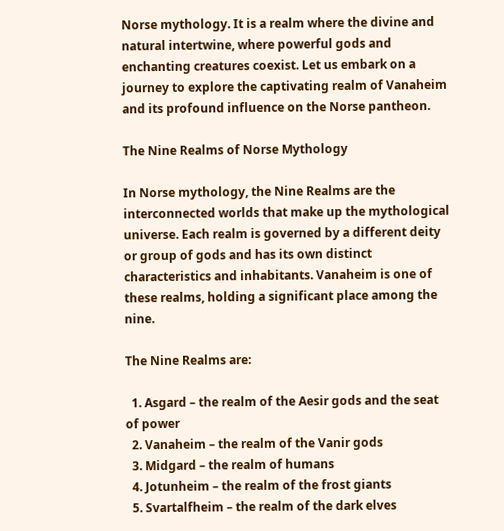Norse mythology. It is a realm where the divine and natural intertwine, where powerful gods and enchanting creatures coexist. Let us embark on a journey to explore the captivating realm of Vanaheim and its profound influence on the Norse pantheon.

The Nine Realms of Norse Mythology

In Norse mythology, the Nine Realms are the interconnected worlds that make up the mythological universe. Each realm is governed by a different deity or group of gods and has its own distinct characteristics and inhabitants. Vanaheim is one of these realms, holding a significant place among the nine.

The Nine Realms are:

  1. Asgard – the realm of the Aesir gods and the seat of power
  2. Vanaheim – the realm of the Vanir gods
  3. Midgard – the realm of humans
  4. Jotunheim – the realm of the frost giants
  5. Svartalfheim – the realm of the dark elves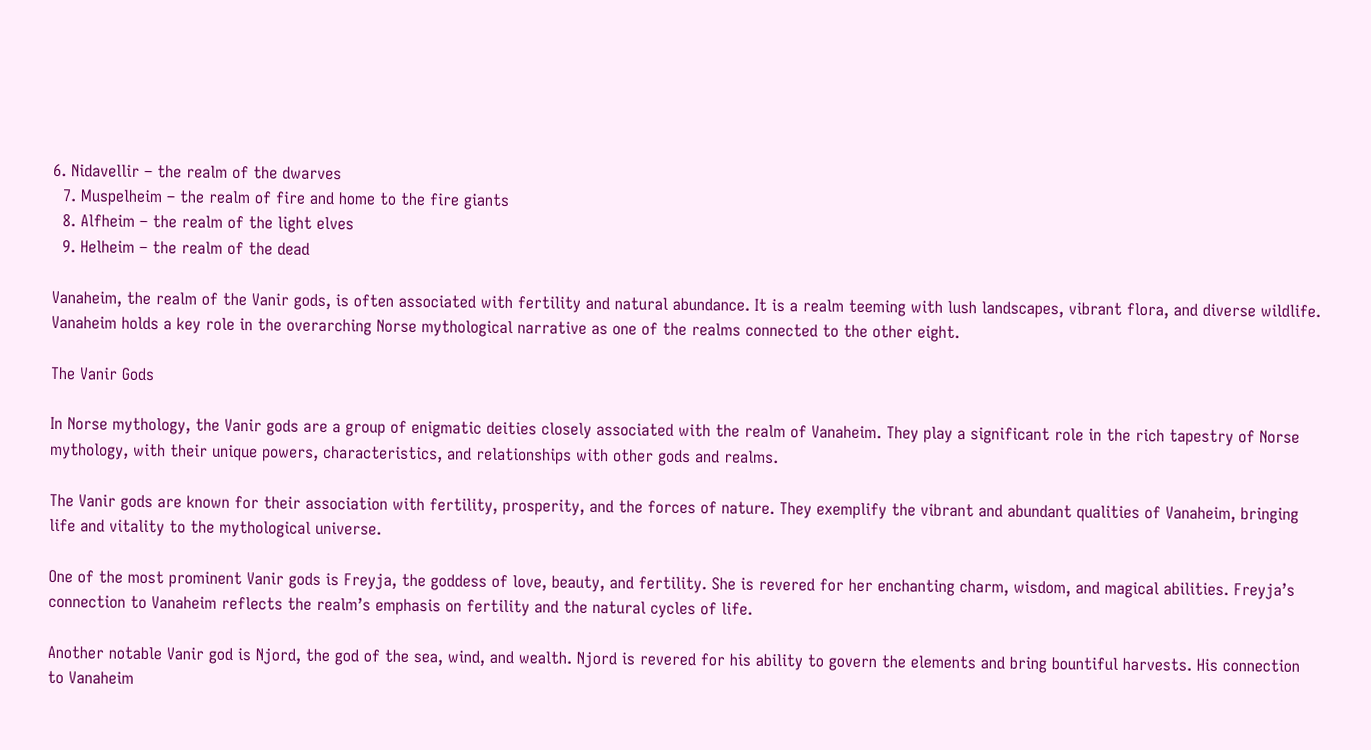6. Nidavellir – the realm of the dwarves
  7. Muspelheim – the realm of fire and home to the fire giants
  8. Alfheim – the realm of the light elves
  9. Helheim – the realm of the dead

Vanaheim, the realm of the Vanir gods, is often associated with fertility and natural abundance. It is a realm teeming with lush landscapes, vibrant flora, and diverse wildlife. Vanaheim holds a key role in the overarching Norse mythological narrative as one of the realms connected to the other eight.

The Vanir Gods

In Norse mythology, the Vanir gods are a group of enigmatic deities closely associated with the realm of Vanaheim. They play a significant role in the rich tapestry of Norse mythology, with their unique powers, characteristics, and relationships with other gods and realms.

The Vanir gods are known for their association with fertility, prosperity, and the forces of nature. They exemplify the vibrant and abundant qualities of Vanaheim, bringing life and vitality to the mythological universe.

One of the most prominent Vanir gods is Freyja, the goddess of love, beauty, and fertility. She is revered for her enchanting charm, wisdom, and magical abilities. Freyja’s connection to Vanaheim reflects the realm’s emphasis on fertility and the natural cycles of life.

Another notable Vanir god is Njord, the god of the sea, wind, and wealth. Njord is revered for his ability to govern the elements and bring bountiful harvests. His connection to Vanaheim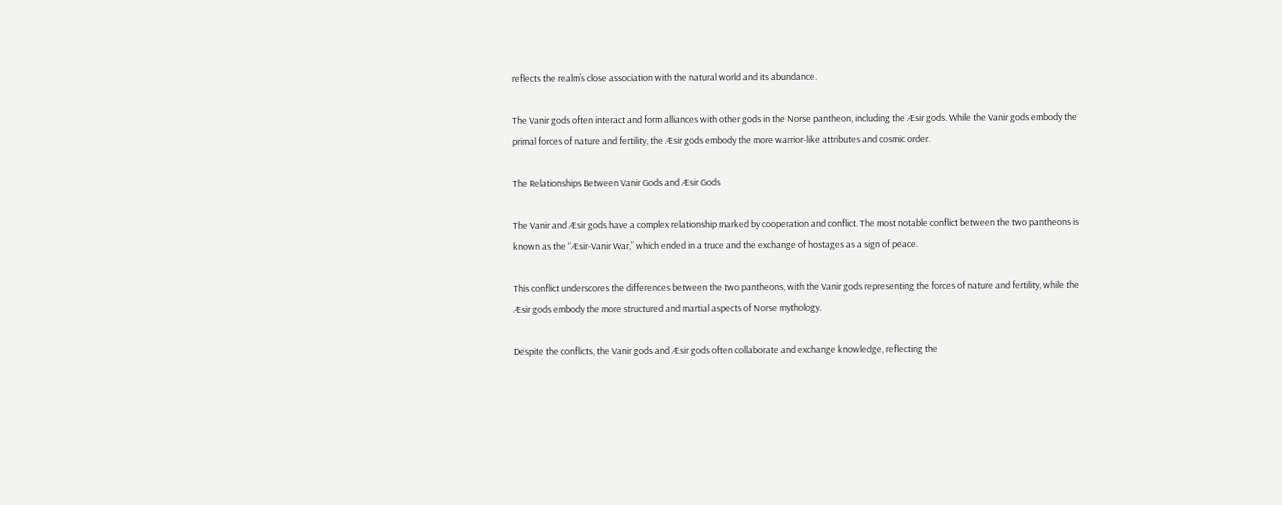reflects the realm’s close association with the natural world and its abundance.

The Vanir gods often interact and form alliances with other gods in the Norse pantheon, including the Æsir gods. While the Vanir gods embody the primal forces of nature and fertility, the Æsir gods embody the more warrior-like attributes and cosmic order.

The Relationships Between Vanir Gods and Æsir Gods

The Vanir and Æsir gods have a complex relationship marked by cooperation and conflict. The most notable conflict between the two pantheons is known as the “Æsir-Vanir War,” which ended in a truce and the exchange of hostages as a sign of peace.

This conflict underscores the differences between the two pantheons, with the Vanir gods representing the forces of nature and fertility, while the Æsir gods embody the more structured and martial aspects of Norse mythology.

Despite the conflicts, the Vanir gods and Æsir gods often collaborate and exchange knowledge, reflecting the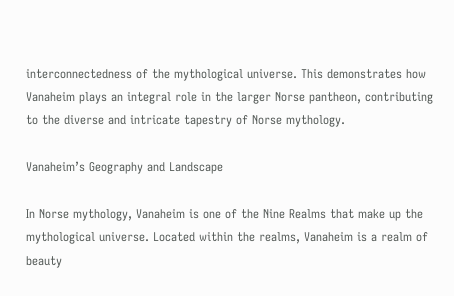interconnectedness of the mythological universe. This demonstrates how Vanaheim plays an integral role in the larger Norse pantheon, contributing to the diverse and intricate tapestry of Norse mythology.

Vanaheim’s Geography and Landscape

In Norse mythology, Vanaheim is one of the Nine Realms that make up the mythological universe. Located within the realms, Vanaheim is a realm of beauty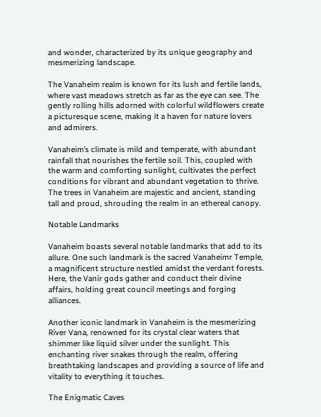and wonder, characterized by its unique geography and mesmerizing landscape.

The Vanaheim realm is known for its lush and fertile lands, where vast meadows stretch as far as the eye can see. The gently rolling hills adorned with colorful wildflowers create a picturesque scene, making it a haven for nature lovers and admirers.

Vanaheim’s climate is mild and temperate, with abundant rainfall that nourishes the fertile soil. This, coupled with the warm and comforting sunlight, cultivates the perfect conditions for vibrant and abundant vegetation to thrive. The trees in Vanaheim are majestic and ancient, standing tall and proud, shrouding the realm in an ethereal canopy.

Notable Landmarks

Vanaheim boasts several notable landmarks that add to its allure. One such landmark is the sacred Vanaheimr Temple, a magnificent structure nestled amidst the verdant forests. Here, the Vanir gods gather and conduct their divine affairs, holding great council meetings and forging alliances.

Another iconic landmark in Vanaheim is the mesmerizing River Vana, renowned for its crystal clear waters that shimmer like liquid silver under the sunlight. This enchanting river snakes through the realm, offering breathtaking landscapes and providing a source of life and vitality to everything it touches.

The Enigmatic Caves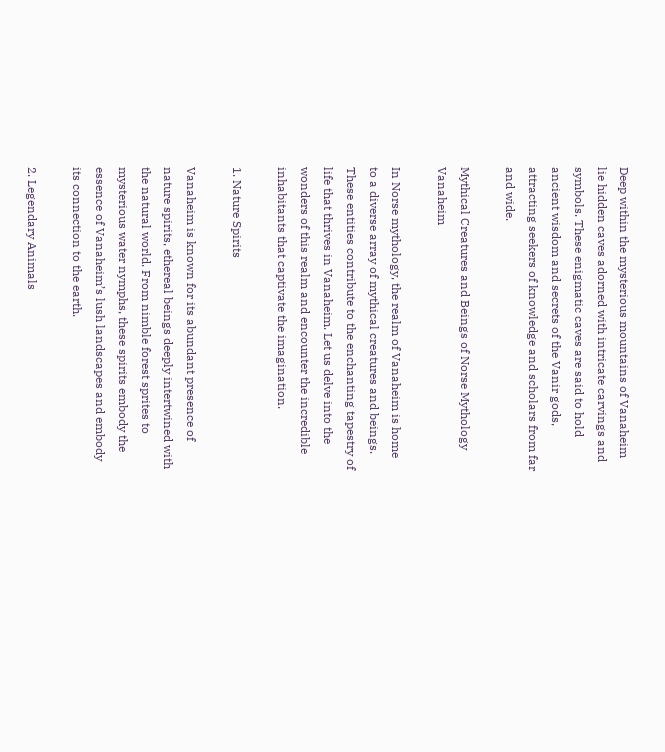Deep within the mysterious mountains of Vanaheim lie hidden caves adorned with intricate carvings and symbols. These enigmatic caves are said to hold ancient wisdom and secrets of the Vanir gods, attracting seekers of knowledge and scholars from far and wide.

Mythical Creatures and Beings of Norse Mythology Vanaheim

In Norse mythology, the realm of Vanaheim is home to a diverse array of mythical creatures and beings. These entities contribute to the enchanting tapestry of life that thrives in Vanaheim. Let us delve into the wonders of this realm and encounter the incredible inhabitants that captivate the imagination.

1. Nature Spirits

Vanaheim is known for its abundant presence of nature spirits, ethereal beings deeply intertwined with the natural world. From nimble forest sprites to mysterious water nymphs, these spirits embody the essence of Vanaheim’s lush landscapes and embody its connection to the earth.

2. Legendary Animals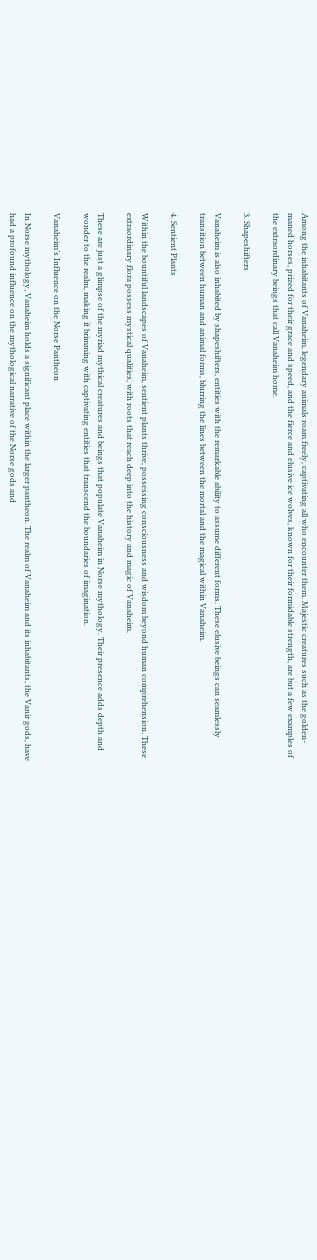Among the inhabitants of Vanaheim, legendary animals roam freely, captivating all who encounter them. Majestic creatures such as the golden-maned horses, prized for their grace and speed, and the fierce and elusive ice wolves, known for their formidable strength, are but a few examples of the extraordinary beings that call Vanaheim home.

3. Shapeshifters

Vanaheim is also inhabited by shapeshifters, entities with the remarkable ability to assume different forms. These elusive beings can seamlessly transition between human and animal forms, blurring the lines between the mortal and the magical within Vanaheim.

4. Sentient Plants

Within the bountiful landscapes of Vanaheim, sentient plants thrive, possessing consciousness and wisdom beyond human comprehension. These extraordinary flora possess mystical qualities, with roots that reach deep into the history and magic of Vanaheim.

These are just a glimpse of the myriad mythical creatures and beings that populate Vanaheim in Norse mythology. Their presence adds depth and wonder to the realm, making it brimming with captivating entities that transcend the boundaries of imagination.

Vanaheim’s Influence on the Norse Pantheon

In Norse mythology, Vanaheim holds a significant place within the larger pantheon. The realm of Vanaheim and its inhabitants, the Vanir gods, have had a profound influence on the mythological narrative of the Norse gods and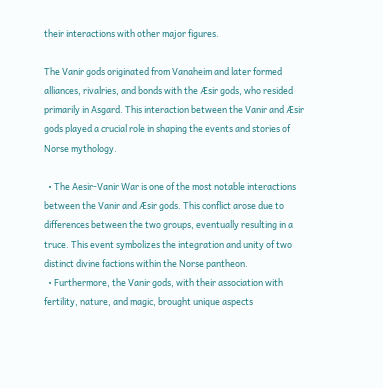their interactions with other major figures.

The Vanir gods originated from Vanaheim and later formed alliances, rivalries, and bonds with the Æsir gods, who resided primarily in Asgard. This interaction between the Vanir and Æsir gods played a crucial role in shaping the events and stories of Norse mythology.

  • The Aesir-Vanir War is one of the most notable interactions between the Vanir and Æsir gods. This conflict arose due to differences between the two groups, eventually resulting in a truce. This event symbolizes the integration and unity of two distinct divine factions within the Norse pantheon.
  • Furthermore, the Vanir gods, with their association with fertility, nature, and magic, brought unique aspects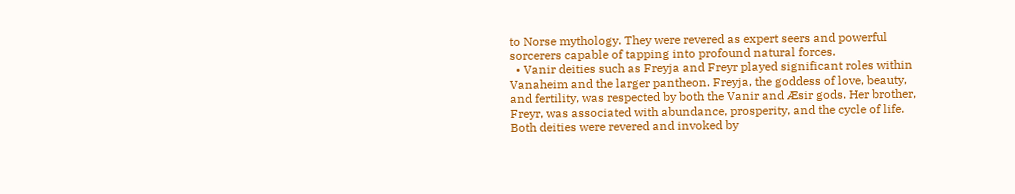to Norse mythology. They were revered as expert seers and powerful sorcerers capable of tapping into profound natural forces.
  • Vanir deities such as Freyja and Freyr played significant roles within Vanaheim and the larger pantheon. Freyja, the goddess of love, beauty, and fertility, was respected by both the Vanir and Æsir gods. Her brother, Freyr, was associated with abundance, prosperity, and the cycle of life. Both deities were revered and invoked by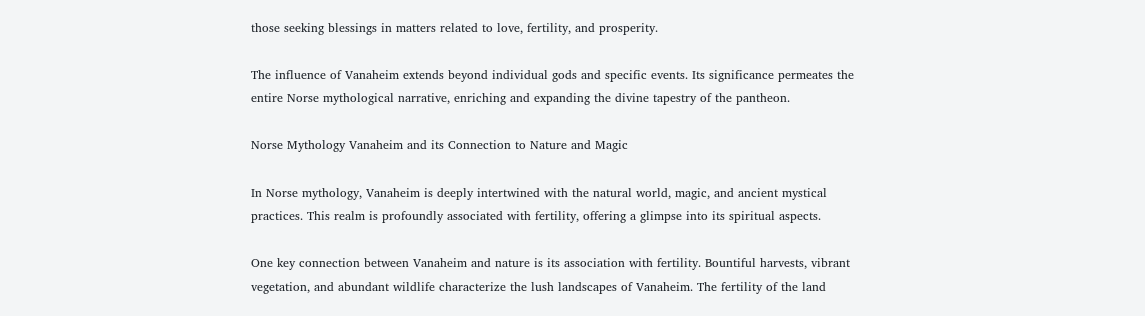those seeking blessings in matters related to love, fertility, and prosperity.

The influence of Vanaheim extends beyond individual gods and specific events. Its significance permeates the entire Norse mythological narrative, enriching and expanding the divine tapestry of the pantheon.

Norse Mythology Vanaheim and its Connection to Nature and Magic

In Norse mythology, Vanaheim is deeply intertwined with the natural world, magic, and ancient mystical practices. This realm is profoundly associated with fertility, offering a glimpse into its spiritual aspects.

One key connection between Vanaheim and nature is its association with fertility. Bountiful harvests, vibrant vegetation, and abundant wildlife characterize the lush landscapes of Vanaheim. The fertility of the land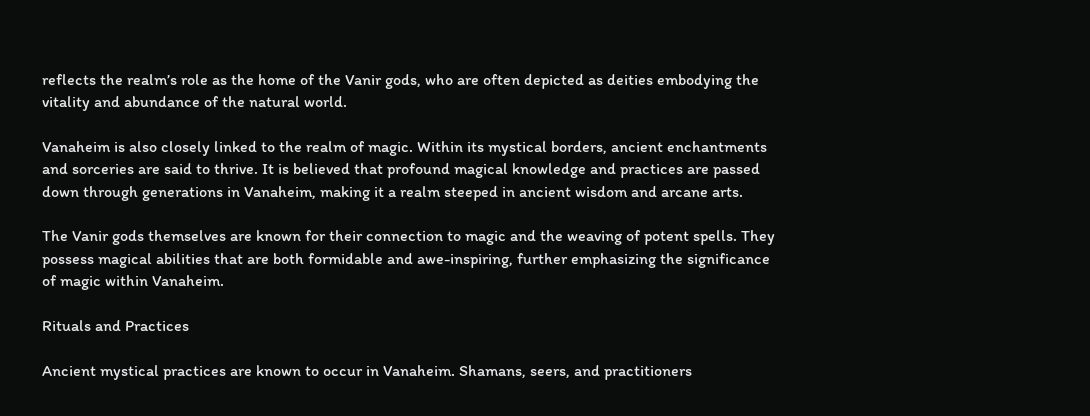reflects the realm’s role as the home of the Vanir gods, who are often depicted as deities embodying the vitality and abundance of the natural world.

Vanaheim is also closely linked to the realm of magic. Within its mystical borders, ancient enchantments and sorceries are said to thrive. It is believed that profound magical knowledge and practices are passed down through generations in Vanaheim, making it a realm steeped in ancient wisdom and arcane arts.

The Vanir gods themselves are known for their connection to magic and the weaving of potent spells. They possess magical abilities that are both formidable and awe-inspiring, further emphasizing the significance of magic within Vanaheim.

Rituals and Practices

Ancient mystical practices are known to occur in Vanaheim. Shamans, seers, and practitioners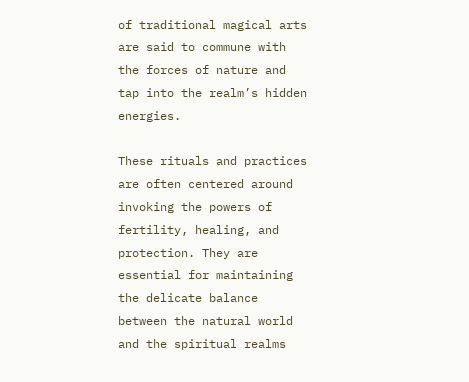of traditional magical arts are said to commune with the forces of nature and tap into the realm’s hidden energies.

These rituals and practices are often centered around invoking the powers of fertility, healing, and protection. They are essential for maintaining the delicate balance between the natural world and the spiritual realms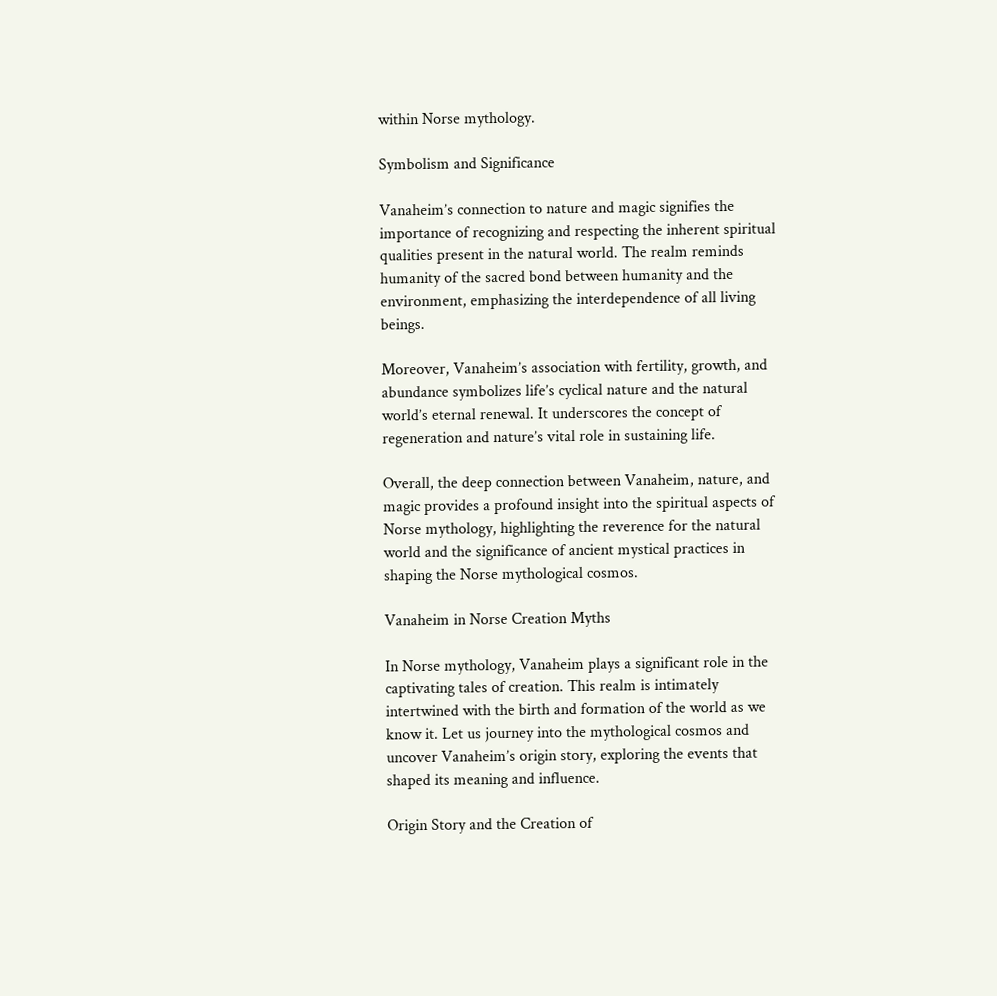within Norse mythology.

Symbolism and Significance

Vanaheim’s connection to nature and magic signifies the importance of recognizing and respecting the inherent spiritual qualities present in the natural world. The realm reminds humanity of the sacred bond between humanity and the environment, emphasizing the interdependence of all living beings.

Moreover, Vanaheim’s association with fertility, growth, and abundance symbolizes life’s cyclical nature and the natural world’s eternal renewal. It underscores the concept of regeneration and nature’s vital role in sustaining life.

Overall, the deep connection between Vanaheim, nature, and magic provides a profound insight into the spiritual aspects of Norse mythology, highlighting the reverence for the natural world and the significance of ancient mystical practices in shaping the Norse mythological cosmos.

Vanaheim in Norse Creation Myths

In Norse mythology, Vanaheim plays a significant role in the captivating tales of creation. This realm is intimately intertwined with the birth and formation of the world as we know it. Let us journey into the mythological cosmos and uncover Vanaheim’s origin story, exploring the events that shaped its meaning and influence.

Origin Story and the Creation of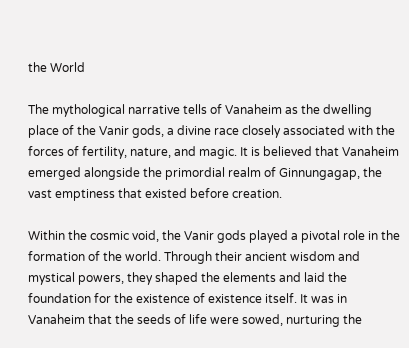the World

The mythological narrative tells of Vanaheim as the dwelling place of the Vanir gods, a divine race closely associated with the forces of fertility, nature, and magic. It is believed that Vanaheim emerged alongside the primordial realm of Ginnungagap, the vast emptiness that existed before creation.

Within the cosmic void, the Vanir gods played a pivotal role in the formation of the world. Through their ancient wisdom and mystical powers, they shaped the elements and laid the foundation for the existence of existence itself. It was in Vanaheim that the seeds of life were sowed, nurturing the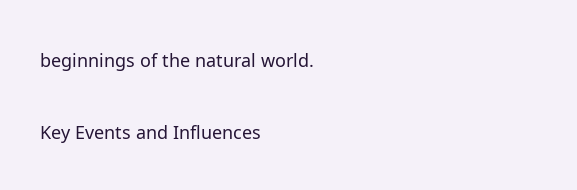beginnings of the natural world.

Key Events and Influences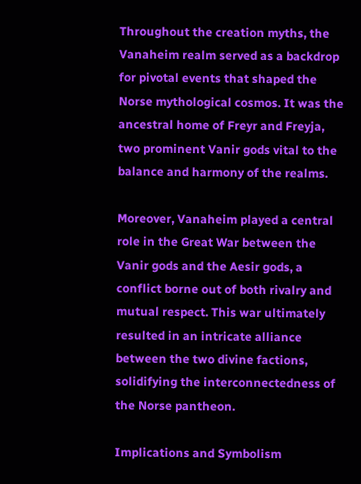Throughout the creation myths, the Vanaheim realm served as a backdrop for pivotal events that shaped the Norse mythological cosmos. It was the ancestral home of Freyr and Freyja, two prominent Vanir gods vital to the balance and harmony of the realms.

Moreover, Vanaheim played a central role in the Great War between the Vanir gods and the Aesir gods, a conflict borne out of both rivalry and mutual respect. This war ultimately resulted in an intricate alliance between the two divine factions, solidifying the interconnectedness of the Norse pantheon.

Implications and Symbolism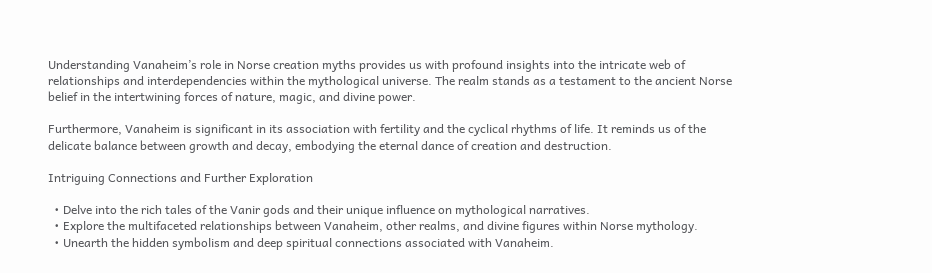Understanding Vanaheim’s role in Norse creation myths provides us with profound insights into the intricate web of relationships and interdependencies within the mythological universe. The realm stands as a testament to the ancient Norse belief in the intertwining forces of nature, magic, and divine power.

Furthermore, Vanaheim is significant in its association with fertility and the cyclical rhythms of life. It reminds us of the delicate balance between growth and decay, embodying the eternal dance of creation and destruction.

Intriguing Connections and Further Exploration

  • Delve into the rich tales of the Vanir gods and their unique influence on mythological narratives.
  • Explore the multifaceted relationships between Vanaheim, other realms, and divine figures within Norse mythology.
  • Unearth the hidden symbolism and deep spiritual connections associated with Vanaheim.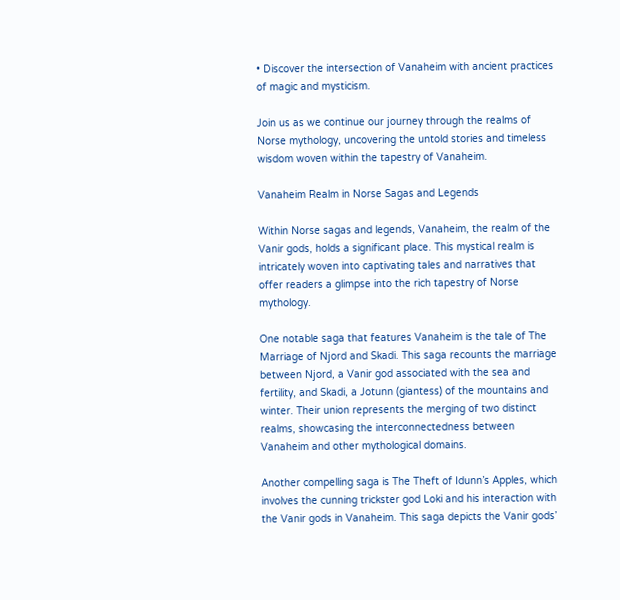• Discover the intersection of Vanaheim with ancient practices of magic and mysticism.

Join us as we continue our journey through the realms of Norse mythology, uncovering the untold stories and timeless wisdom woven within the tapestry of Vanaheim.

Vanaheim Realm in Norse Sagas and Legends

Within Norse sagas and legends, Vanaheim, the realm of the Vanir gods, holds a significant place. This mystical realm is intricately woven into captivating tales and narratives that offer readers a glimpse into the rich tapestry of Norse mythology.

One notable saga that features Vanaheim is the tale of The Marriage of Njord and Skadi. This saga recounts the marriage between Njord, a Vanir god associated with the sea and fertility, and Skadi, a Jotunn (giantess) of the mountains and winter. Their union represents the merging of two distinct realms, showcasing the interconnectedness between Vanaheim and other mythological domains.

Another compelling saga is The Theft of Idunn’s Apples, which involves the cunning trickster god Loki and his interaction with the Vanir gods in Vanaheim. This saga depicts the Vanir gods’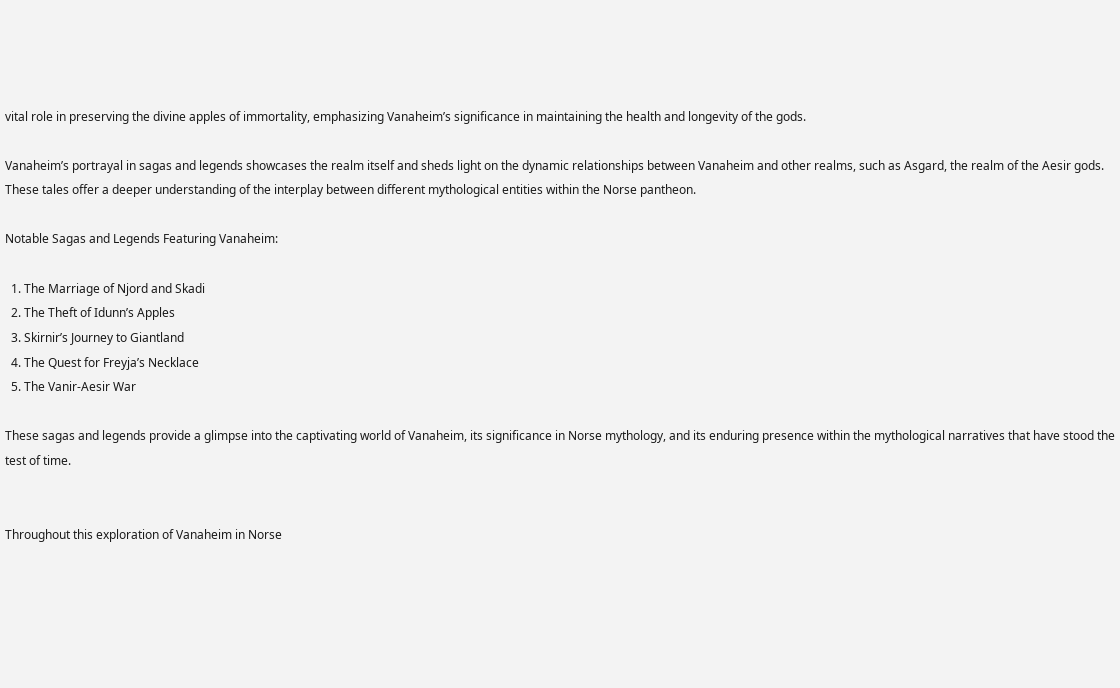vital role in preserving the divine apples of immortality, emphasizing Vanaheim’s significance in maintaining the health and longevity of the gods.

Vanaheim’s portrayal in sagas and legends showcases the realm itself and sheds light on the dynamic relationships between Vanaheim and other realms, such as Asgard, the realm of the Aesir gods. These tales offer a deeper understanding of the interplay between different mythological entities within the Norse pantheon.

Notable Sagas and Legends Featuring Vanaheim:

  1. The Marriage of Njord and Skadi
  2. The Theft of Idunn’s Apples
  3. Skirnir’s Journey to Giantland
  4. The Quest for Freyja’s Necklace
  5. The Vanir-Aesir War

These sagas and legends provide a glimpse into the captivating world of Vanaheim, its significance in Norse mythology, and its enduring presence within the mythological narratives that have stood the test of time.


Throughout this exploration of Vanaheim in Norse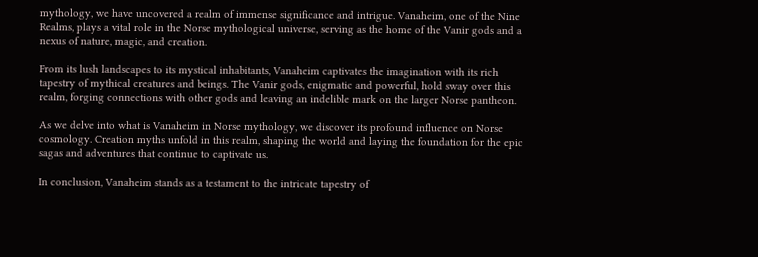mythology, we have uncovered a realm of immense significance and intrigue. Vanaheim, one of the Nine Realms, plays a vital role in the Norse mythological universe, serving as the home of the Vanir gods and a nexus of nature, magic, and creation.

From its lush landscapes to its mystical inhabitants, Vanaheim captivates the imagination with its rich tapestry of mythical creatures and beings. The Vanir gods, enigmatic and powerful, hold sway over this realm, forging connections with other gods and leaving an indelible mark on the larger Norse pantheon.

As we delve into what is Vanaheim in Norse mythology, we discover its profound influence on Norse cosmology. Creation myths unfold in this realm, shaping the world and laying the foundation for the epic sagas and adventures that continue to captivate us.

In conclusion, Vanaheim stands as a testament to the intricate tapestry of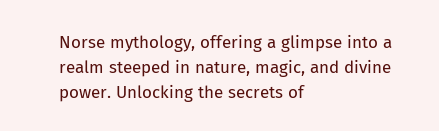Norse mythology, offering a glimpse into a realm steeped in nature, magic, and divine power. Unlocking the secrets of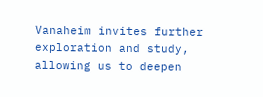Vanaheim invites further exploration and study, allowing us to deepen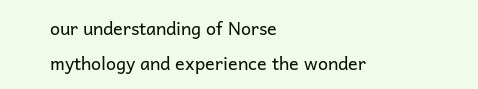our understanding of Norse mythology and experience the wonder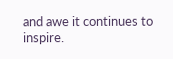and awe it continues to inspire.